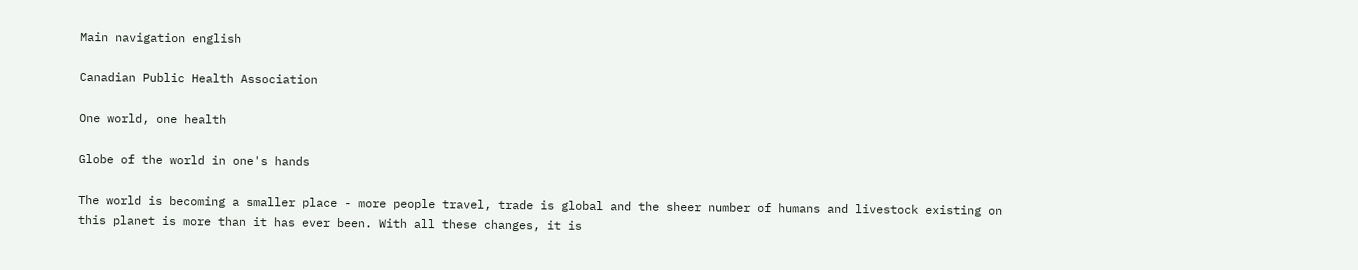Main navigation english

Canadian Public Health Association

One world, one health

Globe of the world in one's hands

The world is becoming a smaller place - more people travel, trade is global and the sheer number of humans and livestock existing on this planet is more than it has ever been. With all these changes, it is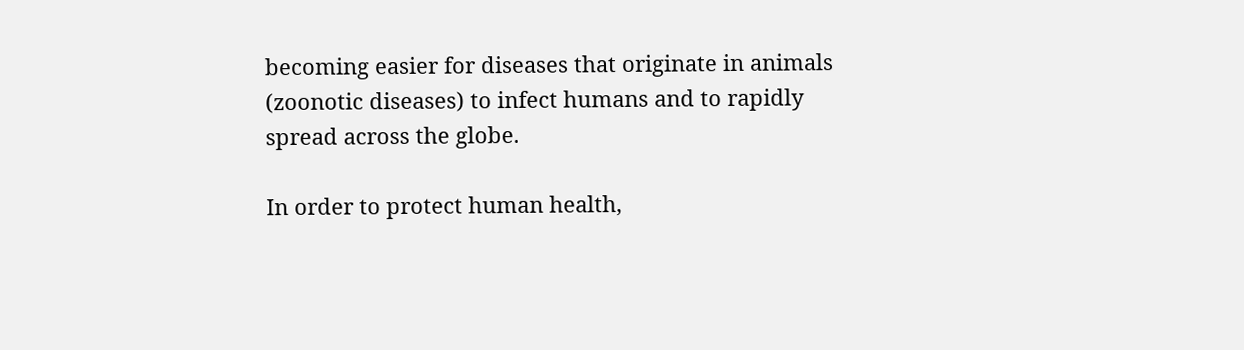becoming easier for diseases that originate in animals (zoonotic diseases) to infect humans and to rapidly spread across the globe.

In order to protect human health,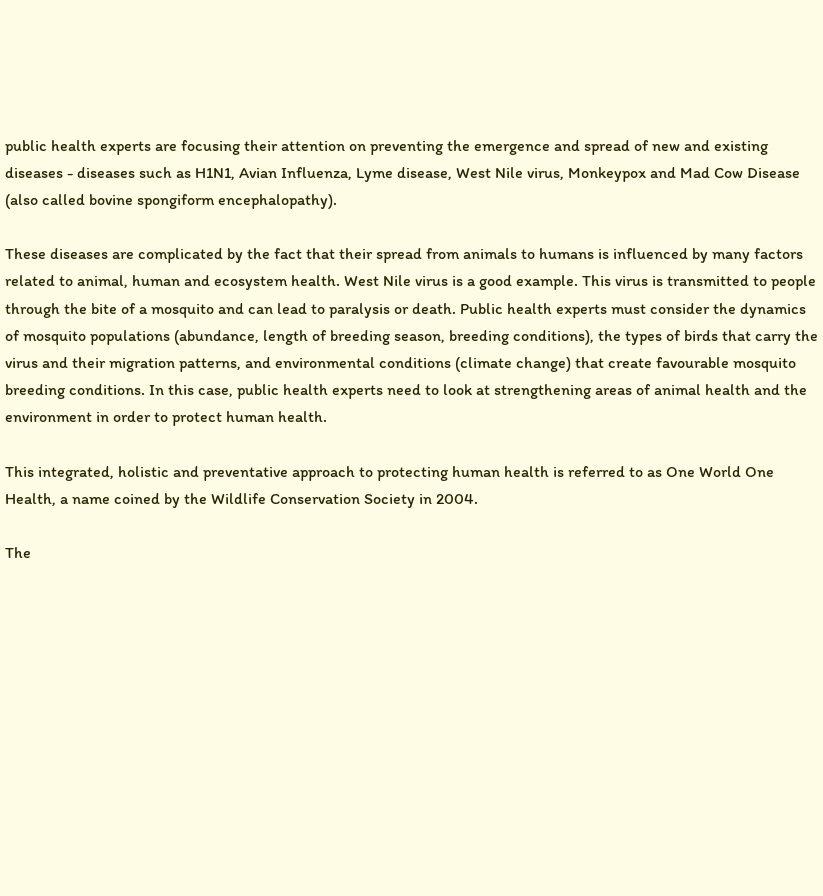public health experts are focusing their attention on preventing the emergence and spread of new and existing diseases - diseases such as H1N1, Avian Influenza, Lyme disease, West Nile virus, Monkeypox and Mad Cow Disease (also called bovine spongiform encephalopathy).

These diseases are complicated by the fact that their spread from animals to humans is influenced by many factors related to animal, human and ecosystem health. West Nile virus is a good example. This virus is transmitted to people through the bite of a mosquito and can lead to paralysis or death. Public health experts must consider the dynamics of mosquito populations (abundance, length of breeding season, breeding conditions), the types of birds that carry the virus and their migration patterns, and environmental conditions (climate change) that create favourable mosquito breeding conditions. In this case, public health experts need to look at strengthening areas of animal health and the environment in order to protect human health.

This integrated, holistic and preventative approach to protecting human health is referred to as One World One Health, a name coined by the Wildlife Conservation Society in 2004.

The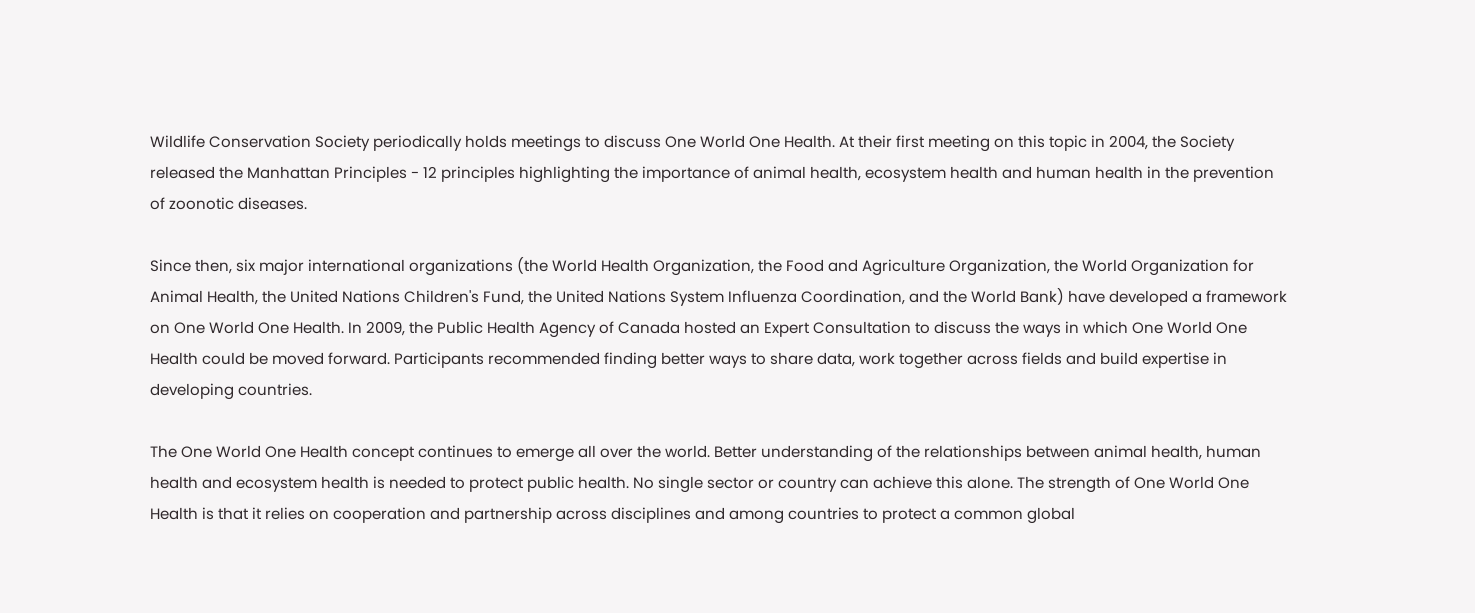Wildlife Conservation Society periodically holds meetings to discuss One World One Health. At their first meeting on this topic in 2004, the Society released the Manhattan Principles - 12 principles highlighting the importance of animal health, ecosystem health and human health in the prevention of zoonotic diseases.

Since then, six major international organizations (the World Health Organization, the Food and Agriculture Organization, the World Organization for Animal Health, the United Nations Children's Fund, the United Nations System Influenza Coordination, and the World Bank) have developed a framework on One World One Health. In 2009, the Public Health Agency of Canada hosted an Expert Consultation to discuss the ways in which One World One Health could be moved forward. Participants recommended finding better ways to share data, work together across fields and build expertise in developing countries.

The One World One Health concept continues to emerge all over the world. Better understanding of the relationships between animal health, human health and ecosystem health is needed to protect public health. No single sector or country can achieve this alone. The strength of One World One Health is that it relies on cooperation and partnership across disciplines and among countries to protect a common global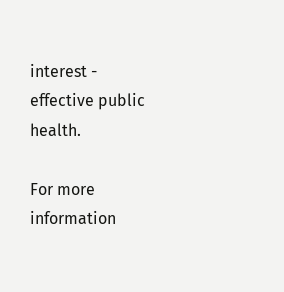interest - effective public health.

For more information